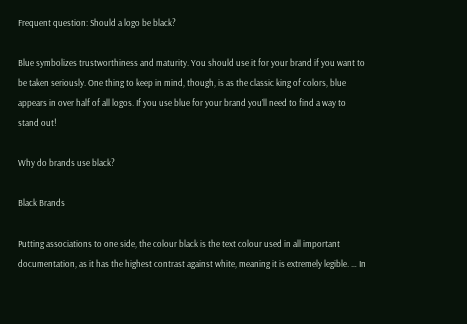Frequent question: Should a logo be black?

Blue symbolizes trustworthiness and maturity. You should use it for your brand if you want to be taken seriously. One thing to keep in mind, though, is as the classic king of colors, blue appears in over half of all logos. If you use blue for your brand you’ll need to find a way to stand out!

Why do brands use black?

Black Brands

Putting associations to one side, the colour black is the text colour used in all important documentation, as it has the highest contrast against white, meaning it is extremely legible. … In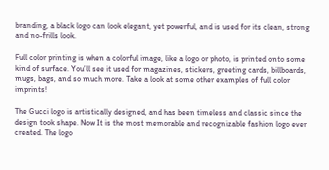branding, a black logo can look elegant, yet powerful, and is used for its clean, strong and no-frills look.

Full color printing is when a colorful image, like a logo or photo, is printed onto some kind of surface. You’ll see it used for magazines, stickers, greeting cards, billboards, mugs, bags, and so much more. Take a look at some other examples of full color imprints!

The Gucci logo is artistically designed, and has been timeless and classic since the design took shape. Now It is the most memorable and recognizable fashion logo ever created. The logo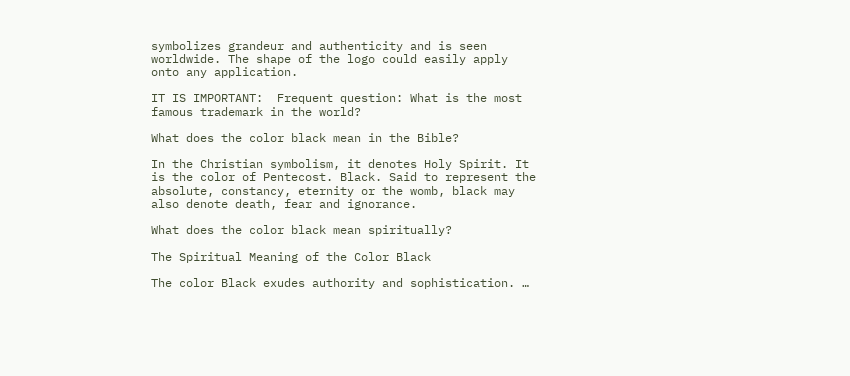symbolizes grandeur and authenticity and is seen worldwide. The shape of the logo could easily apply onto any application.

IT IS IMPORTANT:  Frequent question: What is the most famous trademark in the world?

What does the color black mean in the Bible?

In the Christian symbolism, it denotes Holy Spirit. It is the color of Pentecost. Black. Said to represent the absolute, constancy, eternity or the womb, black may also denote death, fear and ignorance.

What does the color black mean spiritually?

The Spiritual Meaning of the Color Black

The color Black exudes authority and sophistication. …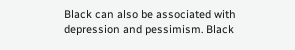Black can also be associated with depression and pessimism. Black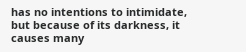has no intentions to intimidate, but because of its darkness, it causes many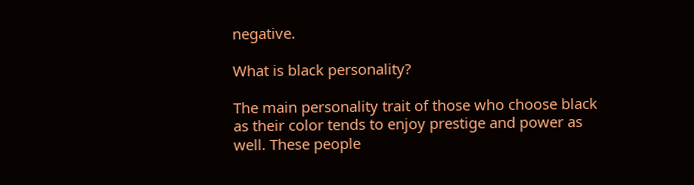negative.

What is black personality?

The main personality trait of those who choose black as their color tends to enjoy prestige and power as well. These people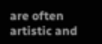are often artistic and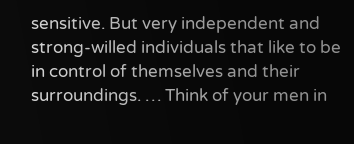sensitive. But very independent and strong-willed individuals that like to be in control of themselves and their surroundings. … Think of your men in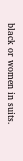black or women in suits.